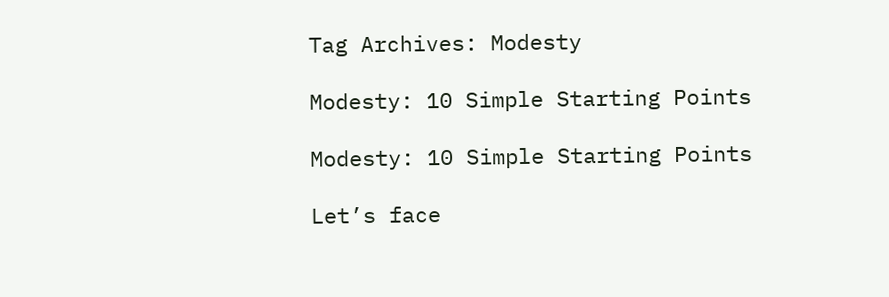Tag Archives: Modesty

Modesty: 10 Simple Starting Points

Modesty: 10 Simple Starting Points

Let’s face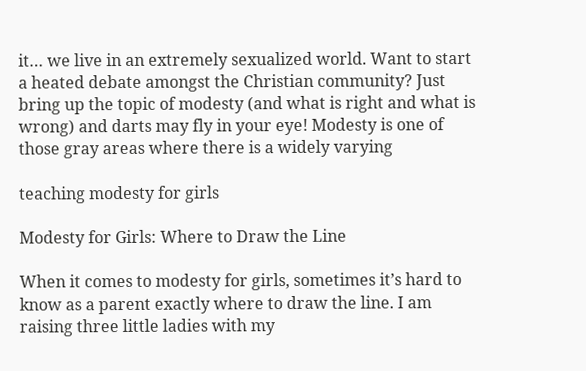it… we live in an extremely sexualized world. Want to start a heated debate amongst the Christian community? Just bring up the topic of modesty (and what is right and what is wrong) and darts may fly in your eye! Modesty is one of those gray areas where there is a widely varying

teaching modesty for girls

Modesty for Girls: Where to Draw the Line

When it comes to modesty for girls, sometimes it’s hard to know as a parent exactly where to draw the line. I am raising three little ladies with my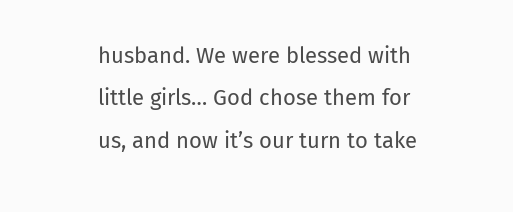husband. We were blessed with little girls… God chose them for us, and now it’s our turn to take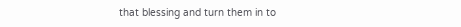that blessing and turn them in to